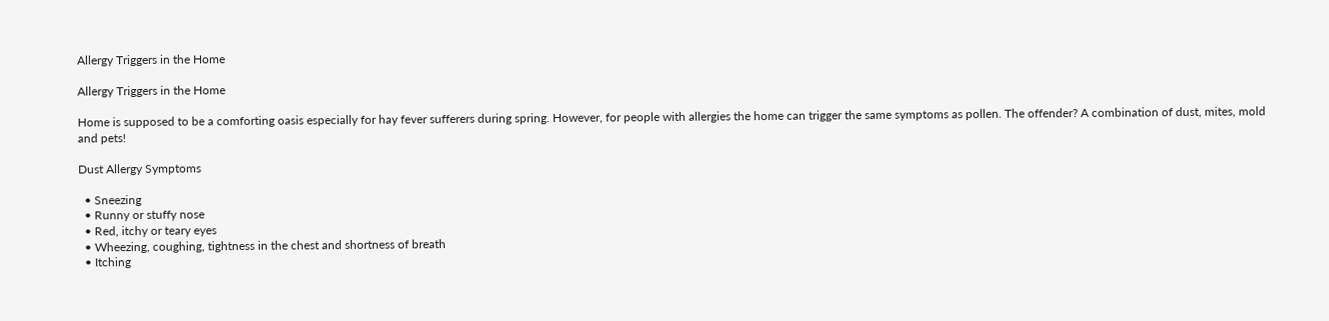Allergy Triggers in the Home

Allergy Triggers in the Home

Home is supposed to be a comforting oasis especially for hay fever sufferers during spring. However, for people with allergies the home can trigger the same symptoms as pollen. The offender? A combination of dust, mites, mold and pets!

Dust Allergy Symptoms

  • Sneezing
  • Runny or stuffy nose
  • Red, itchy or teary eyes
  • Wheezing, coughing, tightness in the chest and shortness of breath
  • Itching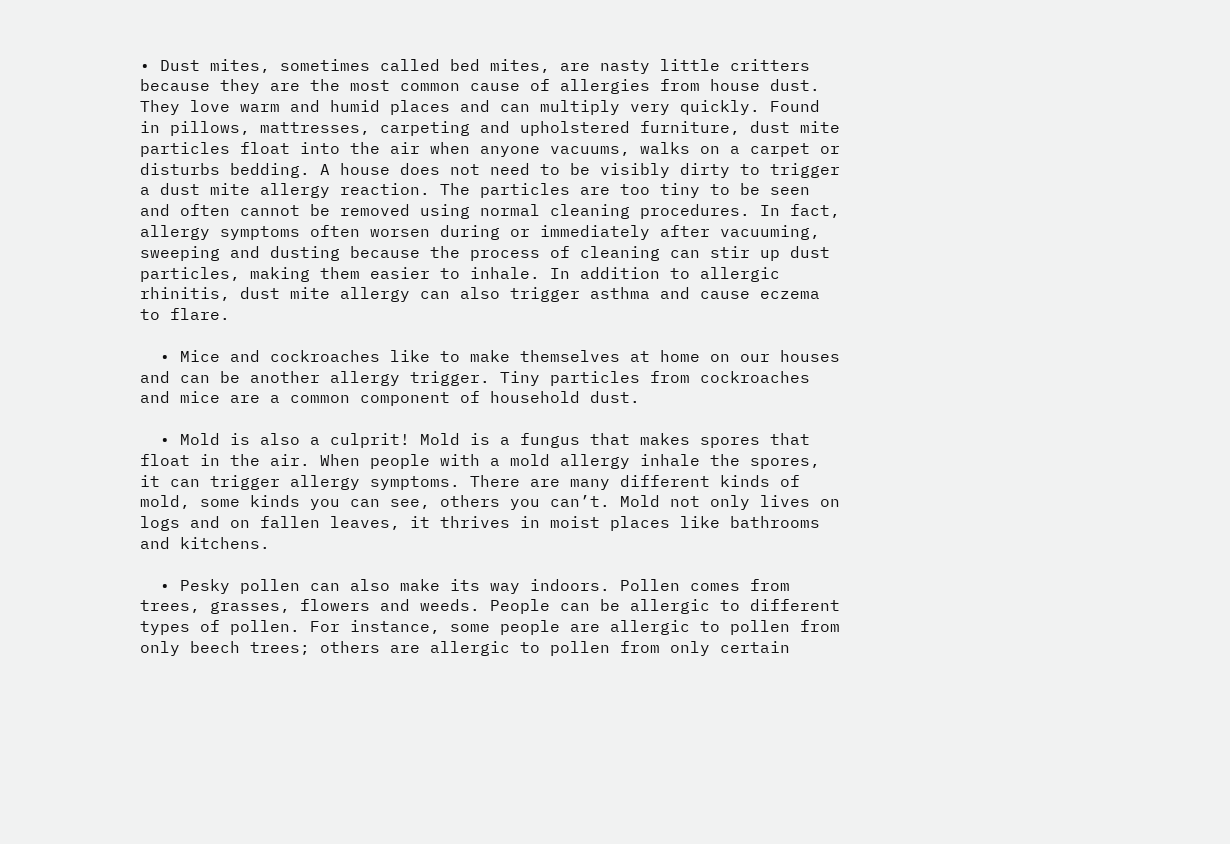• Dust mites, sometimes called bed mites, are nasty little critters because they are the most common cause of allergies from house dust. They love warm and humid places and can multiply very quickly. Found in pillows, mattresses, carpeting and upholstered furniture, dust mite particles float into the air when anyone vacuums, walks on a carpet or disturbs bedding. A house does not need to be visibly dirty to trigger a dust mite allergy reaction. The particles are too tiny to be seen and often cannot be removed using normal cleaning procedures. In fact, allergy symptoms often worsen during or immediately after vacuuming, sweeping and dusting because the process of cleaning can stir up dust particles, making them easier to inhale. In addition to allergic rhinitis, dust mite allergy can also trigger asthma and cause eczema to flare.

  • Mice and cockroaches like to make themselves at home on our houses and can be another allergy trigger. Tiny particles from cockroaches and mice are a common component of household dust.

  • Mold is also a culprit! Mold is a fungus that makes spores that float in the air. When people with a mold allergy inhale the spores, it can trigger allergy symptoms. There are many different kinds of mold, some kinds you can see, others you can’t. Mold not only lives on logs and on fallen leaves, it thrives in moist places like bathrooms and kitchens.

  • Pesky pollen can also make its way indoors. Pollen comes from trees, grasses, flowers and weeds. People can be allergic to different types of pollen. For instance, some people are allergic to pollen from only beech trees; others are allergic to pollen from only certain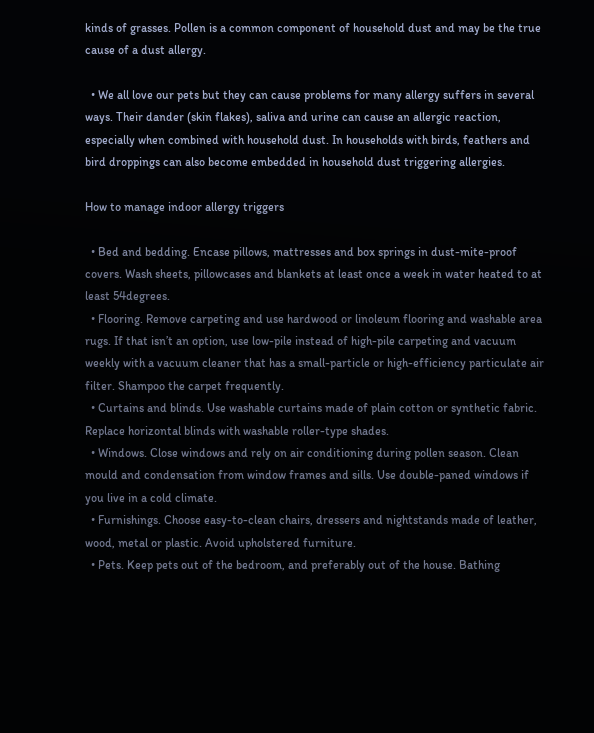kinds of grasses. Pollen is a common component of household dust and may be the true cause of a dust allergy.

  • We all love our pets but they can cause problems for many allergy suffers in several ways. Their dander (skin flakes), saliva and urine can cause an allergic reaction, especially when combined with household dust. In households with birds, feathers and bird droppings can also become embedded in household dust triggering allergies.

How to manage indoor allergy triggers

  • Bed and bedding. Encase pillows, mattresses and box springs in dust-mite-proof covers. Wash sheets, pillowcases and blankets at least once a week in water heated to at least 54degrees.
  • Flooring. Remove carpeting and use hardwood or linoleum flooring and washable area rugs. If that isn’t an option, use low-pile instead of high-pile carpeting and vacuum weekly with a vacuum cleaner that has a small-particle or high-efficiency particulate air filter. Shampoo the carpet frequently.
  • Curtains and blinds. Use washable curtains made of plain cotton or synthetic fabric. Replace horizontal blinds with washable roller-type shades.
  • Windows. Close windows and rely on air conditioning during pollen season. Clean mould and condensation from window frames and sills. Use double-paned windows if you live in a cold climate.
  • Furnishings. Choose easy-to-clean chairs, dressers and nightstands made of leather, wood, metal or plastic. Avoid upholstered furniture.
  • Pets. Keep pets out of the bedroom, and preferably out of the house. Bathing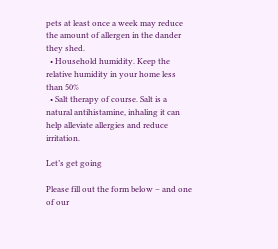pets at least once a week may reduce the amount of allergen in the dander they shed.
  • Household humidity. Keep the relative humidity in your home less than 50%
  • Salt therapy of course. Salt is a natural antihistamine, inhaling it can help alleviate allergies and reduce irritation.

Let’s get going

Please fill out the form below – and one of our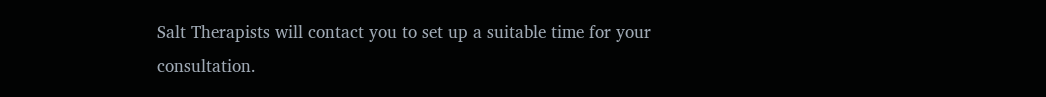Salt Therapists will contact you to set up a suitable time for your consultation.